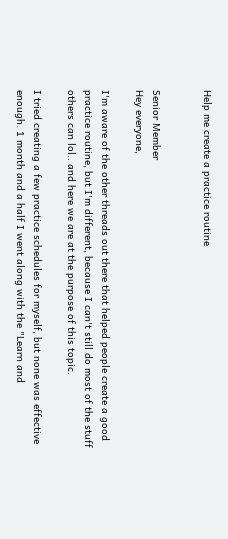Help me create a practice routine


Senior Member
Hey everyone,

I'm aware of the other threads out there that helped people create a good practice routine, but I'm different, because I can't still do most of the stuff others can lol.. and here we are at the purpose of this topic.

I tried creating a few practice schedules for myself, but none was effective enough. 1 month and a half I went along with the "Learn and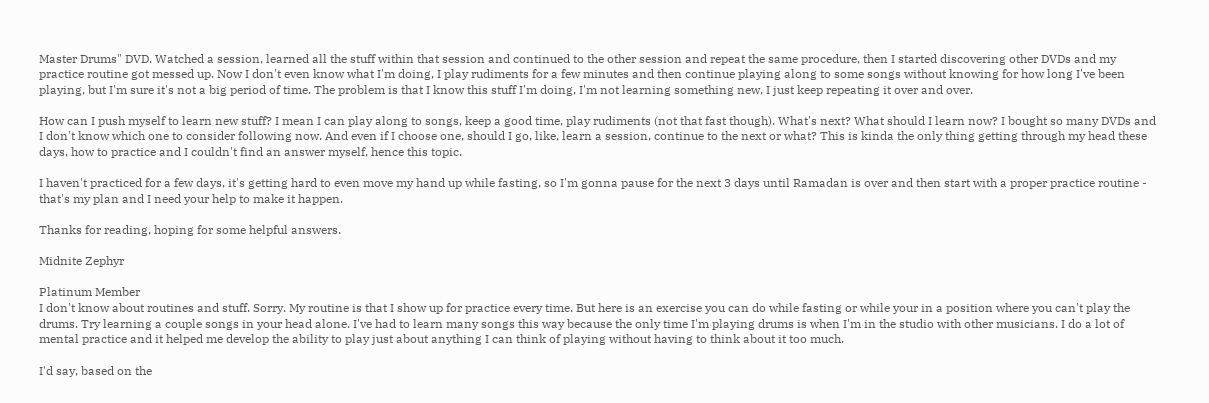Master Drums" DVD. Watched a session, learned all the stuff within that session and continued to the other session and repeat the same procedure, then I started discovering other DVDs and my practice routine got messed up. Now I don't even know what I'm doing, I play rudiments for a few minutes and then continue playing along to some songs without knowing for how long I've been playing, but I'm sure it's not a big period of time. The problem is that I know this stuff I'm doing, I'm not learning something new, I just keep repeating it over and over.

How can I push myself to learn new stuff? I mean I can play along to songs, keep a good time, play rudiments (not that fast though). What's next? What should I learn now? I bought so many DVDs and I don't know which one to consider following now. And even if I choose one, should I go, like, learn a session, continue to the next or what? This is kinda the only thing getting through my head these days, how to practice and I couldn't find an answer myself, hence this topic.

I haven't practiced for a few days, it's getting hard to even move my hand up while fasting, so I'm gonna pause for the next 3 days until Ramadan is over and then start with a proper practice routine - that's my plan and I need your help to make it happen.

Thanks for reading, hoping for some helpful answers.

Midnite Zephyr

Platinum Member
I don't know about routines and stuff. Sorry. My routine is that I show up for practice every time. But here is an exercise you can do while fasting or while your in a position where you can't play the drums. Try learning a couple songs in your head alone. I've had to learn many songs this way because the only time I'm playing drums is when I'm in the studio with other musicians. I do a lot of mental practice and it helped me develop the ability to play just about anything I can think of playing without having to think about it too much.

I'd say, based on the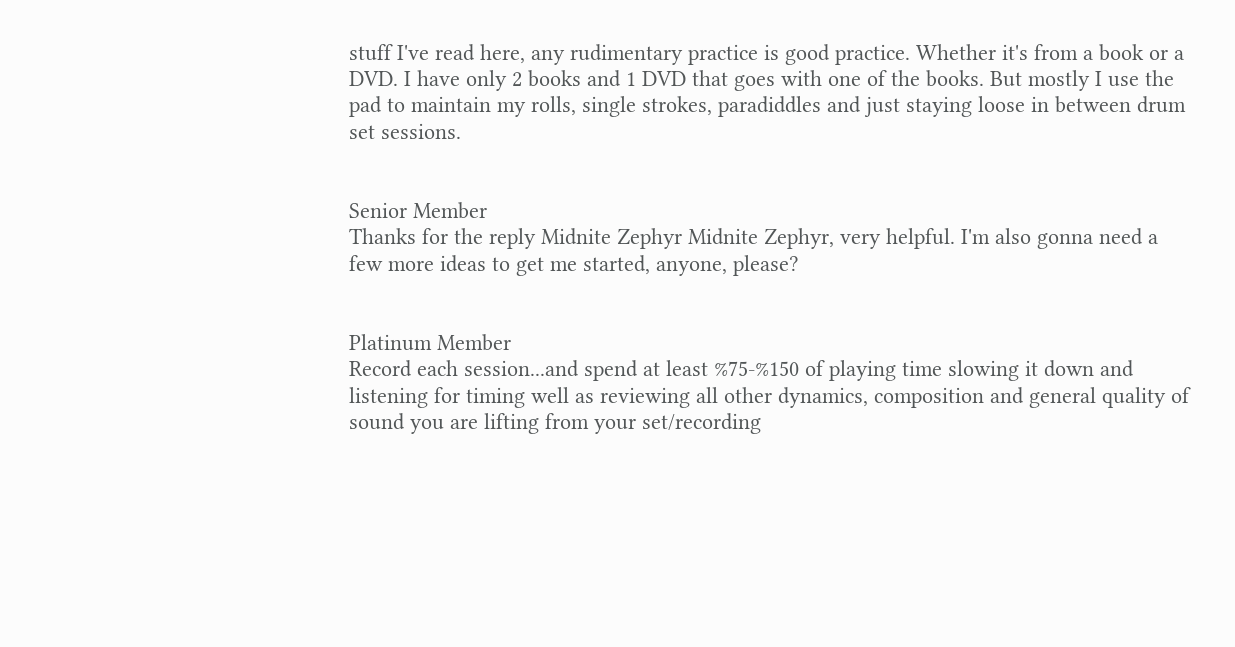stuff I've read here, any rudimentary practice is good practice. Whether it's from a book or a DVD. I have only 2 books and 1 DVD that goes with one of the books. But mostly I use the pad to maintain my rolls, single strokes, paradiddles and just staying loose in between drum set sessions.


Senior Member
Thanks for the reply Midnite Zephyr Midnite Zephyr, very helpful. I'm also gonna need a few more ideas to get me started, anyone, please?


Platinum Member
Record each session...and spend at least %75-%150 of playing time slowing it down and listening for timing well as reviewing all other dynamics, composition and general quality of sound you are lifting from your set/recording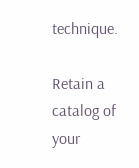technique.

Retain a catalog of your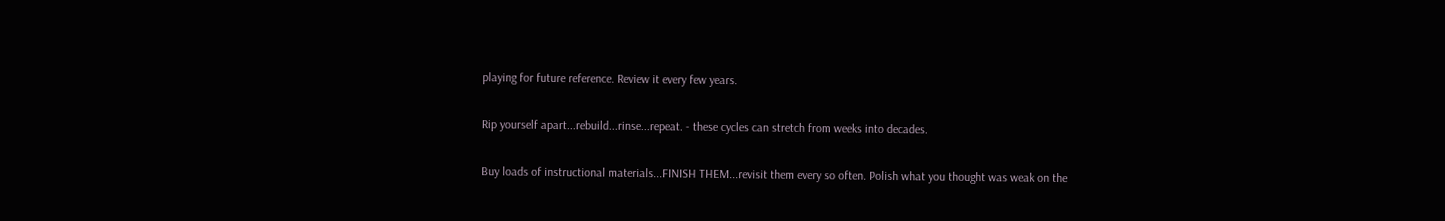playing for future reference. Review it every few years.

Rip yourself apart...rebuild...rinse...repeat. - these cycles can stretch from weeks into decades.

Buy loads of instructional materials...FINISH THEM...revisit them every so often. Polish what you thought was weak on the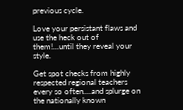previous cycle.

Love your persistant flaws and use the heck out of them!...until they reveal your style.

Get spot checks from highly respected regional teachers every so often....and splurge on the nationally known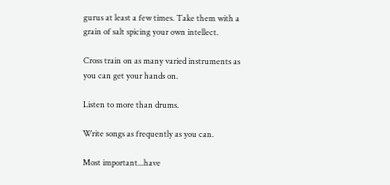gurus at least a few times. Take them with a grain of salt spicing your own intellect.

Cross train on as many varied instruments as you can get your hands on.

Listen to more than drums.

Write songs as frequently as you can.

Most important...have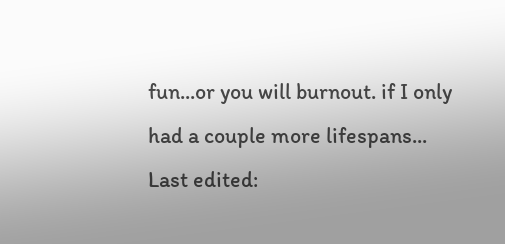fun...or you will burnout. if I only had a couple more lifespans...
Last edited: